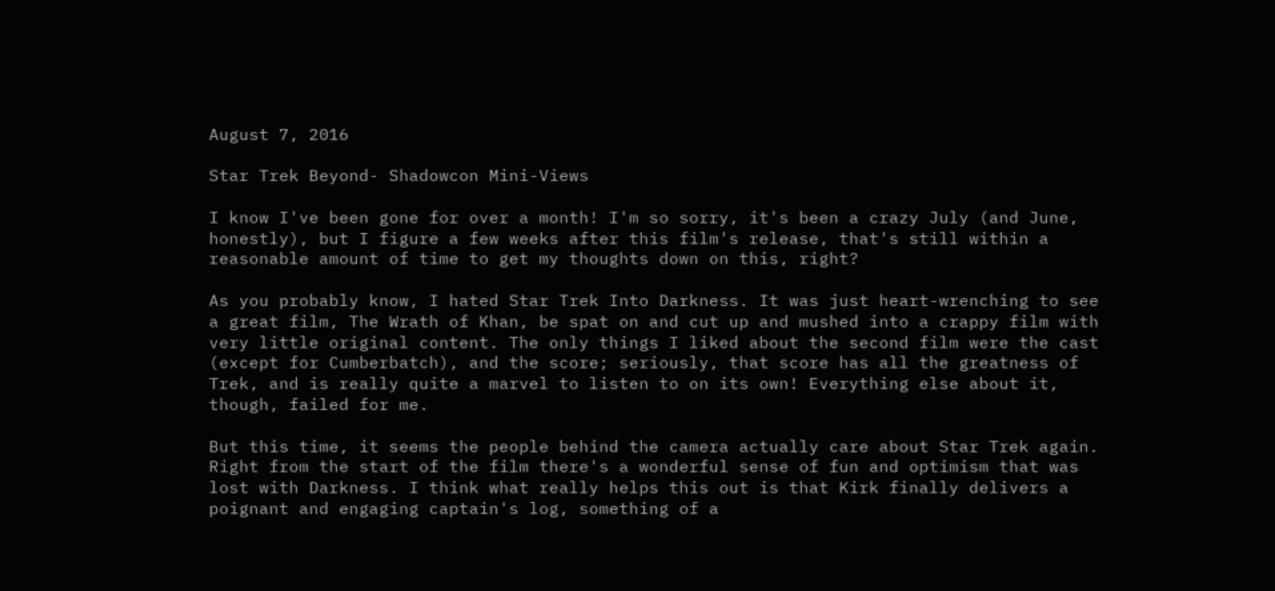August 7, 2016

Star Trek Beyond- Shadowcon Mini-Views

I know I've been gone for over a month! I'm so sorry, it's been a crazy July (and June, honestly), but I figure a few weeks after this film's release, that's still within a reasonable amount of time to get my thoughts down on this, right?

As you probably know, I hated Star Trek Into Darkness. It was just heart-wrenching to see a great film, The Wrath of Khan, be spat on and cut up and mushed into a crappy film with very little original content. The only things I liked about the second film were the cast (except for Cumberbatch), and the score; seriously, that score has all the greatness of Trek, and is really quite a marvel to listen to on its own! Everything else about it, though, failed for me.

But this time, it seems the people behind the camera actually care about Star Trek again. Right from the start of the film there's a wonderful sense of fun and optimism that was lost with Darkness. I think what really helps this out is that Kirk finally delivers a poignant and engaging captain's log, something of a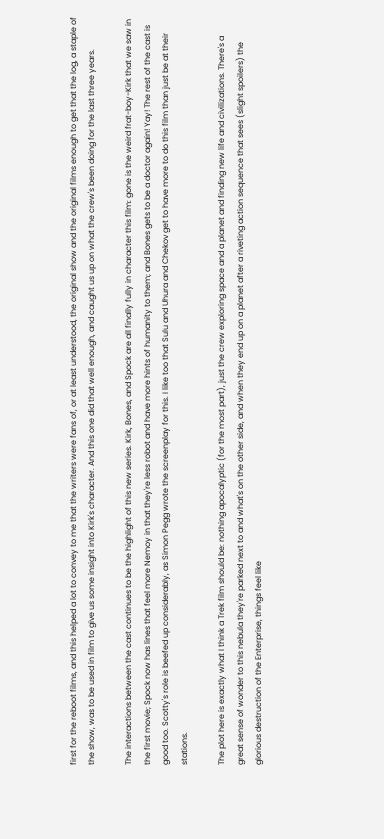first for the reboot films, and this helped a lot to convey to me that the writers were fans of, or at least understood, the original show and the original films enough to get that the log, a staple of the show, was to be used in film to give us some insight into Kirk's character. And this one did that well enough, and caught us up on what the crew's been doing for the last three years.

The interactions between the cast continues to be the highlight of this new series. Kirk, Bones, and Spock are all finally fully in character this film: gone is the weird frat-boy-Kirk that we saw in the first movie; Spock now has lines that feel more Nemoy in that they're less robot and have more hints of humanity to them; and Bones gets to be a doctor again! Yay! The rest of the cast is good too. Scotty's role is beefed up considerably, as Simon Pegg wrote the screenplay for this. I like too that Sulu and Uhura and Chekov get to have more to do this film than just be at their stations.

The plot here is exactly what I think a Trek film should be: nothing apocalyptic (for the most part), just the crew exploring space and a planet and finding new life and civilizations. There's a great sense of wonder to this nebula they're parked next to and what's on the other side, and when they end up on a planet after a riveting action sequence that sees (slight spoilers) the glorious destruction of the Enterprise, things feel like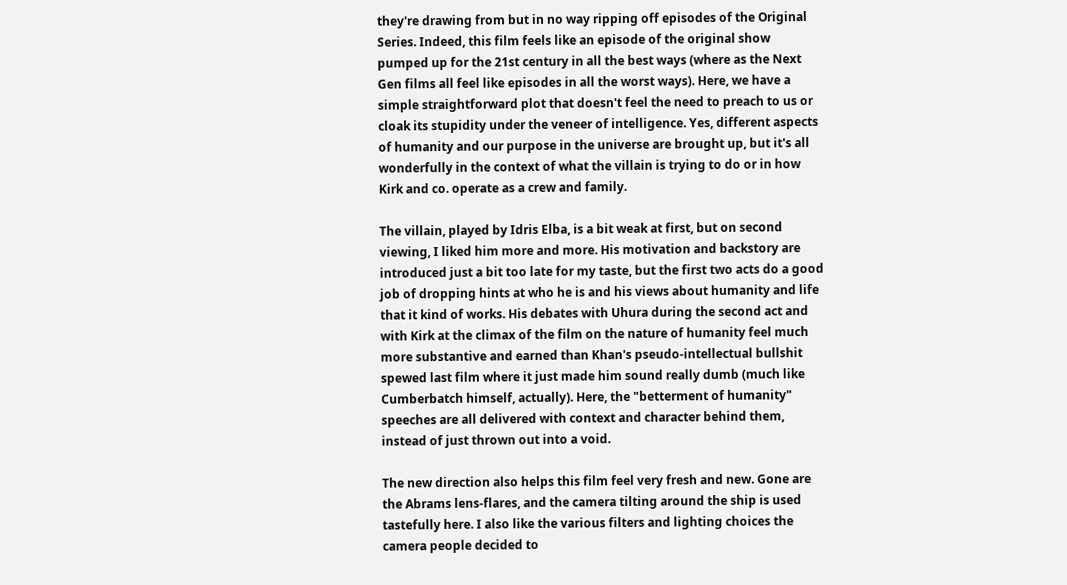they're drawing from but in no way ripping off episodes of the Original Series. Indeed, this film feels like an episode of the original show pumped up for the 21st century in all the best ways (where as the Next Gen films all feel like episodes in all the worst ways). Here, we have a simple straightforward plot that doesn't feel the need to preach to us or cloak its stupidity under the veneer of intelligence. Yes, different aspects of humanity and our purpose in the universe are brought up, but it's all wonderfully in the context of what the villain is trying to do or in how Kirk and co. operate as a crew and family.

The villain, played by Idris Elba, is a bit weak at first, but on second viewing, I liked him more and more. His motivation and backstory are introduced just a bit too late for my taste, but the first two acts do a good job of dropping hints at who he is and his views about humanity and life that it kind of works. His debates with Uhura during the second act and with Kirk at the climax of the film on the nature of humanity feel much more substantive and earned than Khan's pseudo-intellectual bullshit spewed last film where it just made him sound really dumb (much like Cumberbatch himself, actually). Here, the "betterment of humanity" speeches are all delivered with context and character behind them, instead of just thrown out into a void.

The new direction also helps this film feel very fresh and new. Gone are the Abrams lens-flares, and the camera tilting around the ship is used tastefully here. I also like the various filters and lighting choices the camera people decided to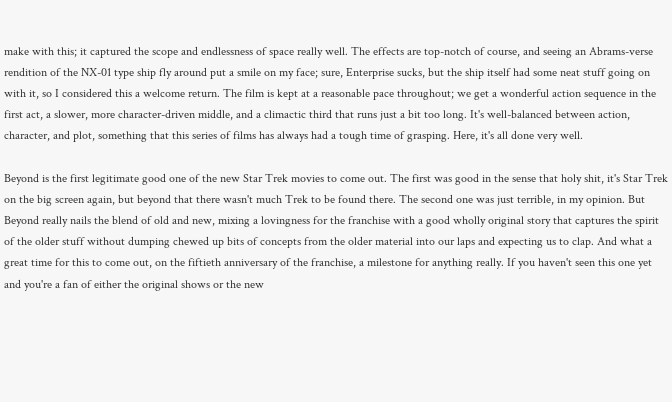make with this; it captured the scope and endlessness of space really well. The effects are top-notch of course, and seeing an Abrams-verse rendition of the NX-01 type ship fly around put a smile on my face; sure, Enterprise sucks, but the ship itself had some neat stuff going on with it, so I considered this a welcome return. The film is kept at a reasonable pace throughout; we get a wonderful action sequence in the first act, a slower, more character-driven middle, and a climactic third that runs just a bit too long. It's well-balanced between action, character, and plot, something that this series of films has always had a tough time of grasping. Here, it's all done very well.

Beyond is the first legitimate good one of the new Star Trek movies to come out. The first was good in the sense that holy shit, it's Star Trek on the big screen again, but beyond that there wasn't much Trek to be found there. The second one was just terrible, in my opinion. But Beyond really nails the blend of old and new, mixing a lovingness for the franchise with a good wholly original story that captures the spirit of the older stuff without dumping chewed up bits of concepts from the older material into our laps and expecting us to clap. And what a great time for this to come out, on the fiftieth anniversary of the franchise, a milestone for anything really. If you haven't seen this one yet and you're a fan of either the original shows or the new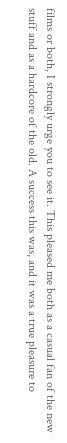films or both, I strongly urge you to see it. This pleased me both as a casual fan of the new stuff and as a hardcore of the old. A success this was, and it was a true pleasure to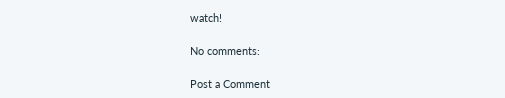watch!

No comments:

Post a Comment